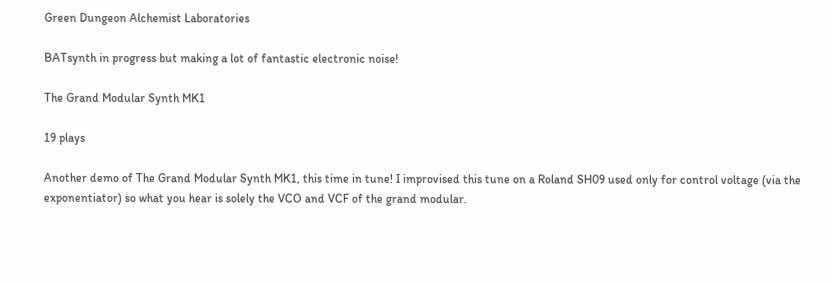Green Dungeon Alchemist Laboratories

BATsynth in progress but making a lot of fantastic electronic noise!

The Grand Modular Synth MK1

19 plays

Another demo of The Grand Modular Synth MK1, this time in tune! I improvised this tune on a Roland SH09 used only for control voltage (via the exponentiator) so what you hear is solely the VCO and VCF of the grand modular.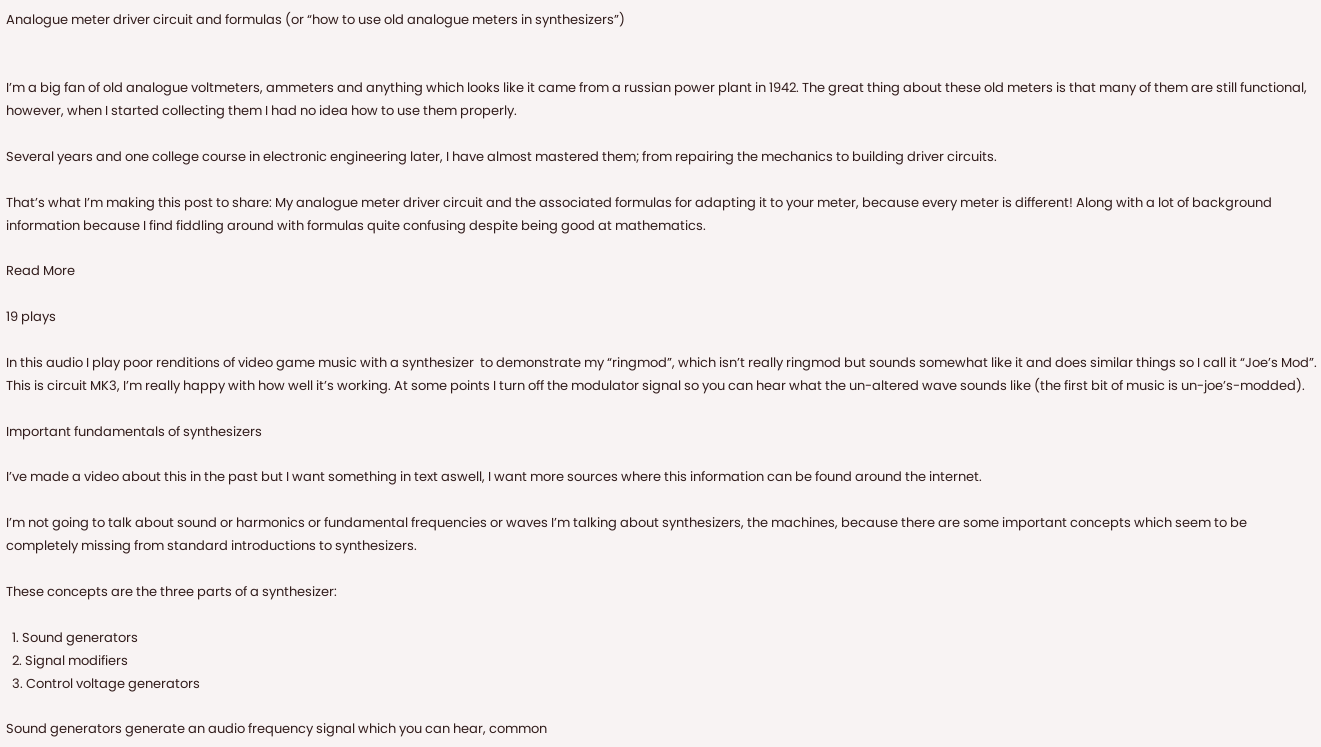Analogue meter driver circuit and formulas (or “how to use old analogue meters in synthesizers”)


I’m a big fan of old analogue voltmeters, ammeters and anything which looks like it came from a russian power plant in 1942. The great thing about these old meters is that many of them are still functional, however, when I started collecting them I had no idea how to use them properly.

Several years and one college course in electronic engineering later, I have almost mastered them; from repairing the mechanics to building driver circuits.

That’s what I’m making this post to share: My analogue meter driver circuit and the associated formulas for adapting it to your meter, because every meter is different! Along with a lot of background information because I find fiddling around with formulas quite confusing despite being good at mathematics.

Read More

19 plays

In this audio I play poor renditions of video game music with a synthesizer  to demonstrate my “ringmod”, which isn’t really ringmod but sounds somewhat like it and does similar things so I call it “Joe’s Mod”. This is circuit MK3, I’m really happy with how well it’s working. At some points I turn off the modulator signal so you can hear what the un-altered wave sounds like (the first bit of music is un-joe’s-modded).

Important fundamentals of synthesizers

I’ve made a video about this in the past but I want something in text aswell, I want more sources where this information can be found around the internet.

I’m not going to talk about sound or harmonics or fundamental frequencies or waves I’m talking about synthesizers, the machines, because there are some important concepts which seem to be completely missing from standard introductions to synthesizers.

These concepts are the three parts of a synthesizer:

  1. Sound generators
  2. Signal modifiers
  3. Control voltage generators

Sound generators generate an audio frequency signal which you can hear, common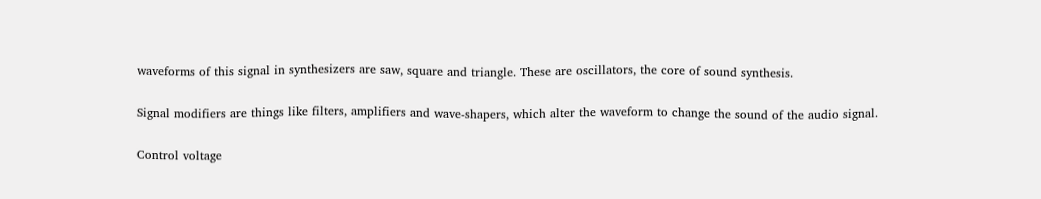waveforms of this signal in synthesizers are saw, square and triangle. These are oscillators, the core of sound synthesis.

Signal modifiers are things like filters, amplifiers and wave-shapers, which alter the waveform to change the sound of the audio signal.

Control voltage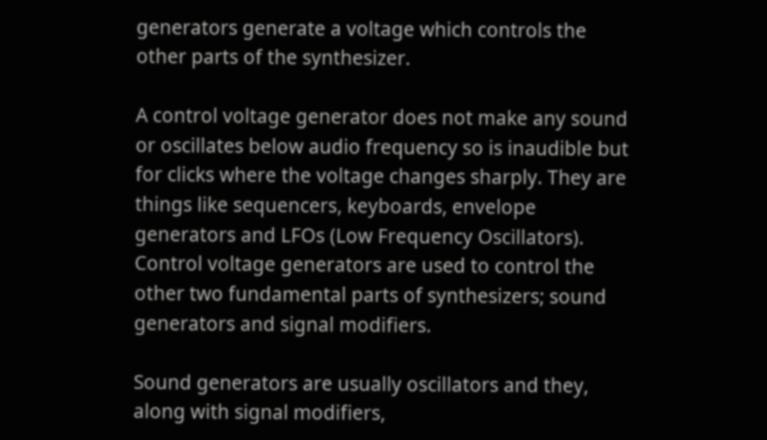generators generate a voltage which controls the other parts of the synthesizer.

A control voltage generator does not make any sound or oscillates below audio frequency so is inaudible but for clicks where the voltage changes sharply. They are things like sequencers, keyboards, envelope generators and LFOs (Low Frequency Oscillators). Control voltage generators are used to control the other two fundamental parts of synthesizers; sound generators and signal modifiers.

Sound generators are usually oscillators and they, along with signal modifiers,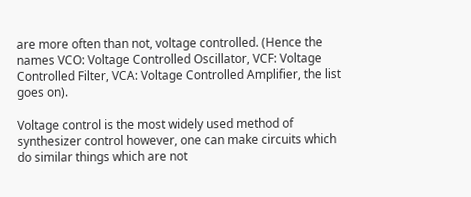are more often than not, voltage controlled. (Hence the names VCO: Voltage Controlled Oscillator, VCF: Voltage Controlled Filter, VCA: Voltage Controlled Amplifier, the list goes on).

Voltage control is the most widely used method of synthesizer control however, one can make circuits which do similar things which are not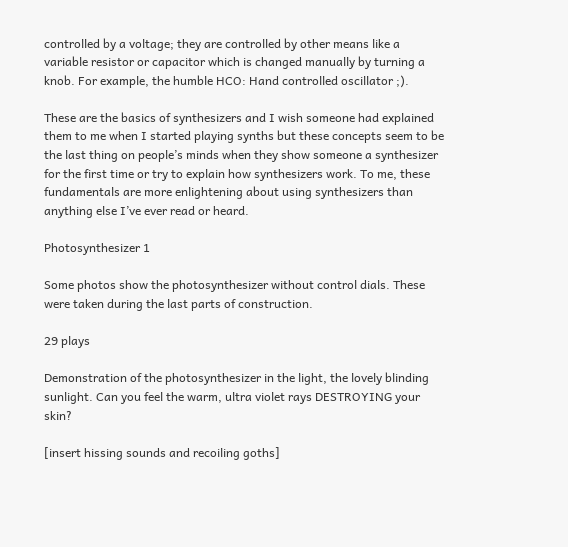controlled by a voltage; they are controlled by other means like a variable resistor or capacitor which is changed manually by turning a knob. For example, the humble HCO: Hand controlled oscillator ;).

These are the basics of synthesizers and I wish someone had explained them to me when I started playing synths but these concepts seem to be the last thing on people’s minds when they show someone a synthesizer for the first time or try to explain how synthesizers work. To me, these fundamentals are more enlightening about using synthesizers than anything else I’ve ever read or heard.

Photosynthesizer 1

Some photos show the photosynthesizer without control dials. These were taken during the last parts of construction.

29 plays

Demonstration of the photosynthesizer in the light, the lovely blinding sunlight. Can you feel the warm, ultra violet rays DESTROYING your skin?

[insert hissing sounds and recoiling goths]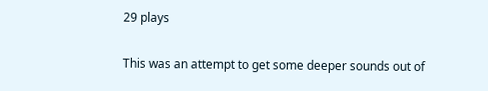29 plays

This was an attempt to get some deeper sounds out of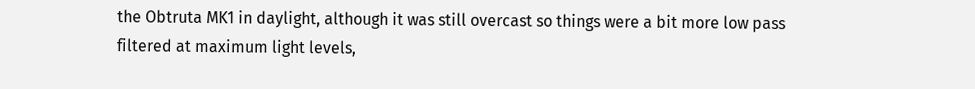the Obtruta MK1 in daylight, although it was still overcast so things were a bit more low pass filtered at maximum light levels,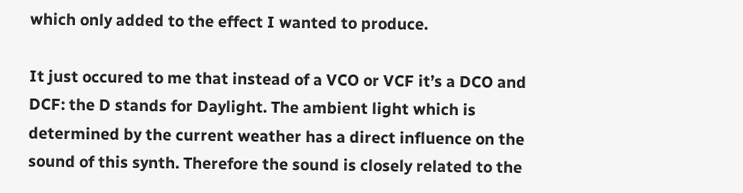which only added to the effect I wanted to produce.

It just occured to me that instead of a VCO or VCF it’s a DCO and DCF: the D stands for Daylight. The ambient light which is determined by the current weather has a direct influence on the sound of this synth. Therefore the sound is closely related to the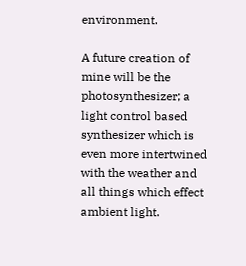environment.

A future creation of mine will be the photosynthesizer; a light control based synthesizer which is even more intertwined with the weather and all things which effect ambient light.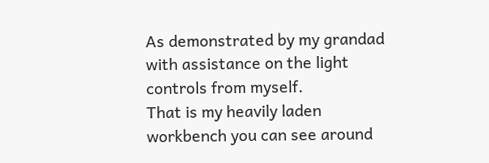As demonstrated by my grandad with assistance on the light controls from myself.
That is my heavily laden workbench you can see around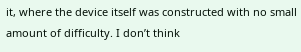it, where the device itself was constructed with no small amount of difficulty. I don’t think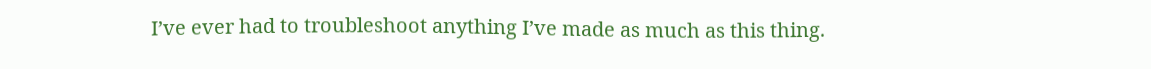I’ve ever had to troubleshoot anything I’ve made as much as this thing.